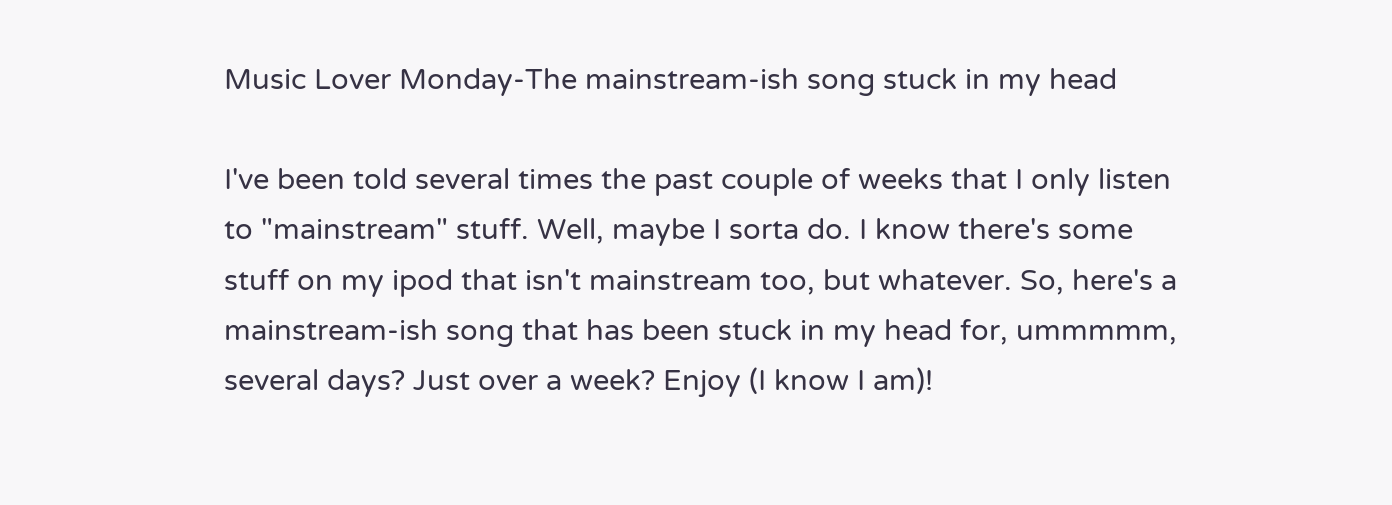Music Lover Monday-The mainstream-ish song stuck in my head

I've been told several times the past couple of weeks that I only listen to "mainstream" stuff. Well, maybe I sorta do. I know there's some stuff on my ipod that isn't mainstream too, but whatever. So, here's a mainstream-ish song that has been stuck in my head for, ummmmm, several days? Just over a week? Enjoy (I know I am)!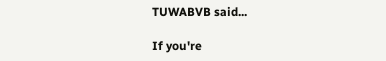TUWABVB said...

If you're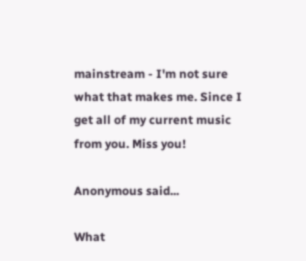mainstream - I'm not sure what that makes me. Since I get all of my current music from you. Miss you!

Anonymous said...

What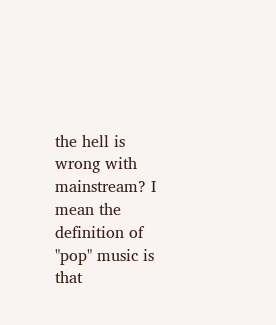the hell is wrong with mainstream? I mean the definition of "pop" music is that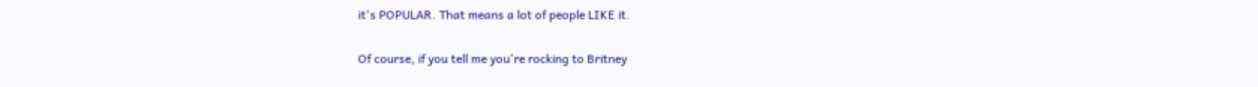it's POPULAR. That means a lot of people LIKE it.

Of course, if you tell me you're rocking to Britney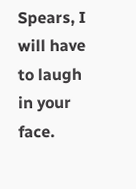Spears, I will have to laugh in your face.